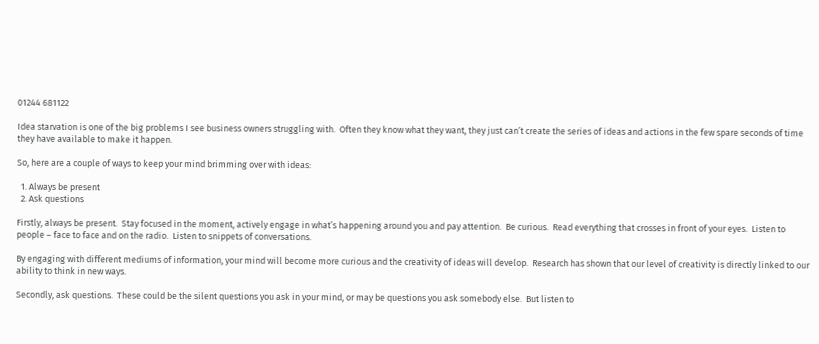01244 681122

Idea starvation is one of the big problems I see business owners struggling with.  Often they know what they want, they just can’t create the series of ideas and actions in the few spare seconds of time they have available to make it happen.

So, here are a couple of ways to keep your mind brimming over with ideas:

  1. Always be present
  2. Ask questions

Firstly, always be present.  Stay focused in the moment, actively engage in what’s happening around you and pay attention.  Be curious.  Read everything that crosses in front of your eyes.  Listen to people – face to face and on the radio.  Listen to snippets of conversations.

By engaging with different mediums of information, your mind will become more curious and the creativity of ideas will develop.  Research has shown that our level of creativity is directly linked to our ability to think in new ways.

Secondly, ask questions.  These could be the silent questions you ask in your mind, or may be questions you ask somebody else.  But listen to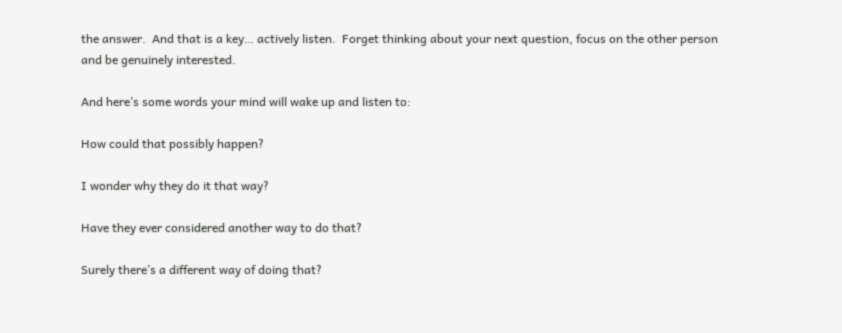the answer.  And that is a key… actively listen.  Forget thinking about your next question, focus on the other person and be genuinely interested.

And here’s some words your mind will wake up and listen to:

How could that possibly happen?

I wonder why they do it that way?

Have they ever considered another way to do that?

Surely there’s a different way of doing that?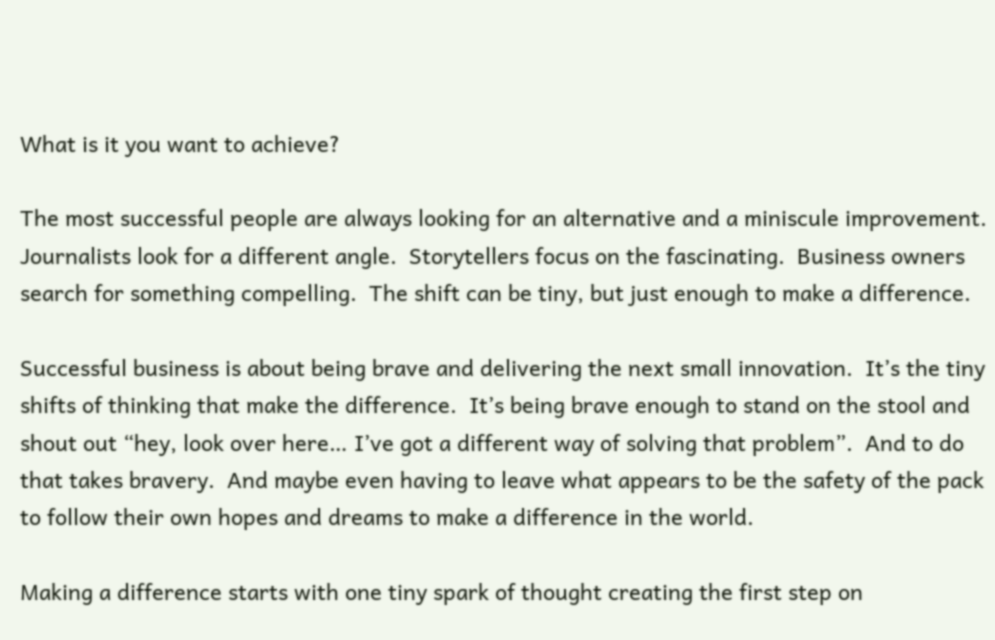What is it you want to achieve?

The most successful people are always looking for an alternative and a miniscule improvement.  Journalists look for a different angle.  Storytellers focus on the fascinating.  Business owners search for something compelling.  The shift can be tiny, but just enough to make a difference.

Successful business is about being brave and delivering the next small innovation.  It’s the tiny shifts of thinking that make the difference.  It’s being brave enough to stand on the stool and shout out “hey, look over here… I’ve got a different way of solving that problem”.  And to do that takes bravery.  And maybe even having to leave what appears to be the safety of the pack to follow their own hopes and dreams to make a difference in the world.

Making a difference starts with one tiny spark of thought creating the first step on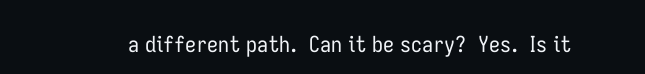a different path.  Can it be scary?  Yes.  Is it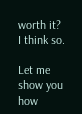worth it?  I think so.

Let me show you how